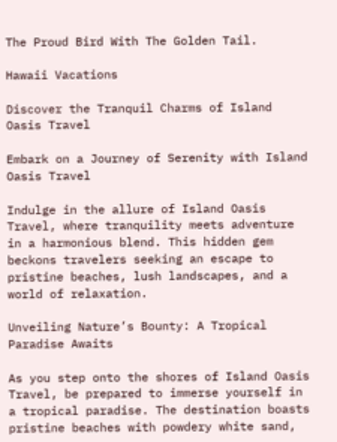The Proud Bird With The Golden Tail.

Hawaii Vacations

Discover the Tranquil Charms of Island Oasis Travel

Embark on a Journey of Serenity with Island Oasis Travel

Indulge in the allure of Island Oasis Travel, where tranquility meets adventure in a harmonious blend. This hidden gem beckons travelers seeking an escape to pristine beaches, lush landscapes, and a world of relaxation.

Unveiling Nature’s Bounty: A Tropical Paradise Awaits

As you step onto the shores of Island Oasis Travel, be prepared to immerse yourself in a tropical paradise. The destination boasts pristine beaches with powdery white sand,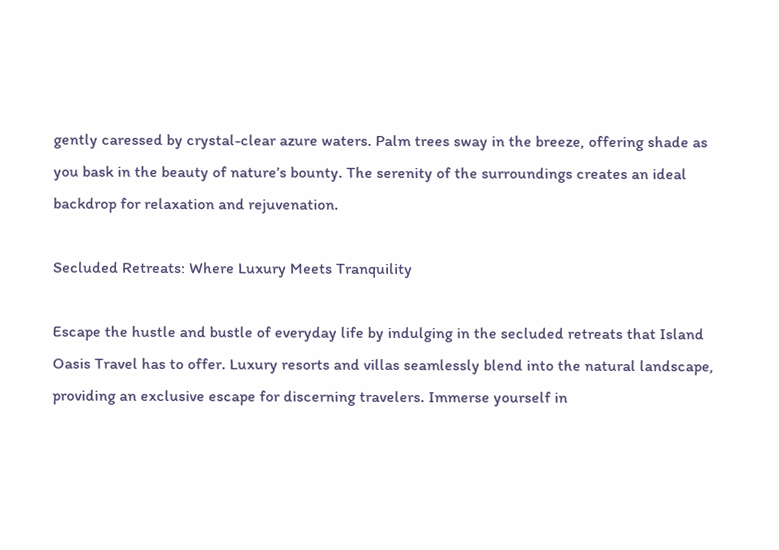gently caressed by crystal-clear azure waters. Palm trees sway in the breeze, offering shade as you bask in the beauty of nature’s bounty. The serenity of the surroundings creates an ideal backdrop for relaxation and rejuvenation.

Secluded Retreats: Where Luxury Meets Tranquility

Escape the hustle and bustle of everyday life by indulging in the secluded retreats that Island Oasis Travel has to offer. Luxury resorts and villas seamlessly blend into the natural landscape, providing an exclusive escape for discerning travelers. Immerse yourself in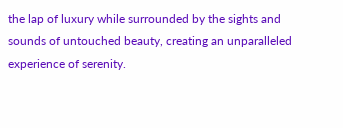the lap of luxury while surrounded by the sights and sounds of untouched beauty, creating an unparalleled experience of serenity.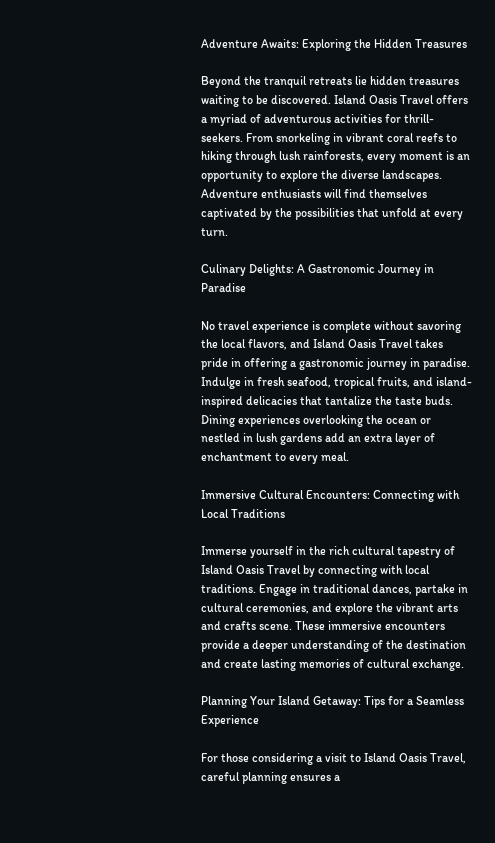Adventure Awaits: Exploring the Hidden Treasures

Beyond the tranquil retreats lie hidden treasures waiting to be discovered. Island Oasis Travel offers a myriad of adventurous activities for thrill-seekers. From snorkeling in vibrant coral reefs to hiking through lush rainforests, every moment is an opportunity to explore the diverse landscapes. Adventure enthusiasts will find themselves captivated by the possibilities that unfold at every turn.

Culinary Delights: A Gastronomic Journey in Paradise

No travel experience is complete without savoring the local flavors, and Island Oasis Travel takes pride in offering a gastronomic journey in paradise. Indulge in fresh seafood, tropical fruits, and island-inspired delicacies that tantalize the taste buds. Dining experiences overlooking the ocean or nestled in lush gardens add an extra layer of enchantment to every meal.

Immersive Cultural Encounters: Connecting with Local Traditions

Immerse yourself in the rich cultural tapestry of Island Oasis Travel by connecting with local traditions. Engage in traditional dances, partake in cultural ceremonies, and explore the vibrant arts and crafts scene. These immersive encounters provide a deeper understanding of the destination and create lasting memories of cultural exchange.

Planning Your Island Getaway: Tips for a Seamless Experience

For those considering a visit to Island Oasis Travel, careful planning ensures a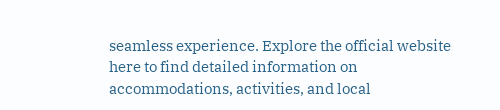seamless experience. Explore the official website here to find detailed information on accommodations, activities, and local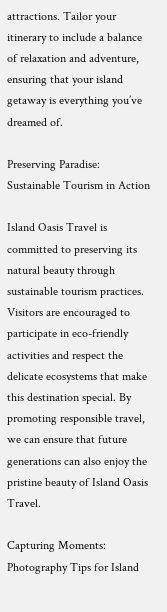attractions. Tailor your itinerary to include a balance of relaxation and adventure, ensuring that your island getaway is everything you’ve dreamed of.

Preserving Paradise: Sustainable Tourism in Action

Island Oasis Travel is committed to preserving its natural beauty through sustainable tourism practices. Visitors are encouraged to participate in eco-friendly activities and respect the delicate ecosystems that make this destination special. By promoting responsible travel, we can ensure that future generations can also enjoy the pristine beauty of Island Oasis Travel.

Capturing Moments: Photography Tips for Island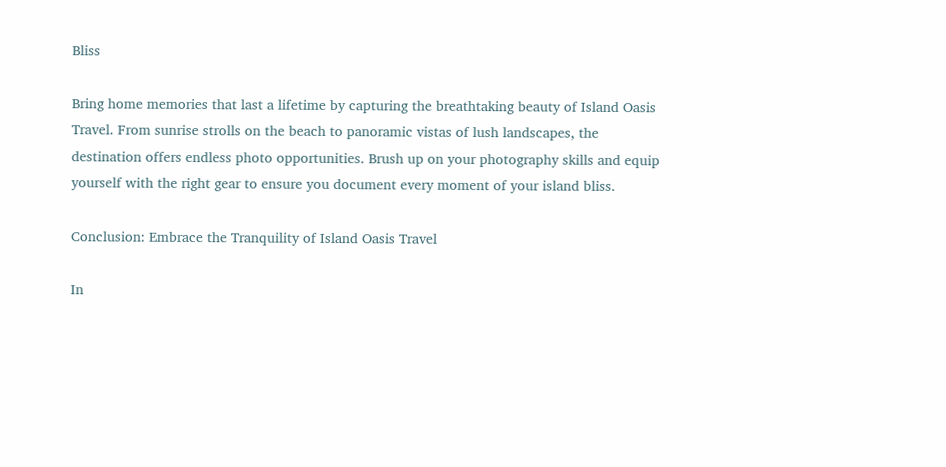Bliss

Bring home memories that last a lifetime by capturing the breathtaking beauty of Island Oasis Travel. From sunrise strolls on the beach to panoramic vistas of lush landscapes, the destination offers endless photo opportunities. Brush up on your photography skills and equip yourself with the right gear to ensure you document every moment of your island bliss.

Conclusion: Embrace the Tranquility of Island Oasis Travel

In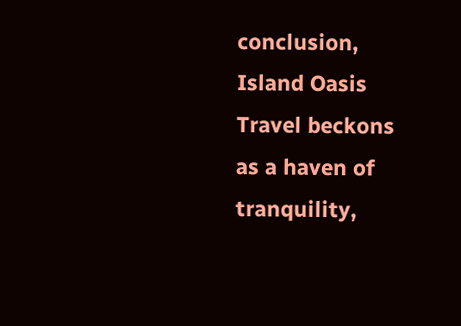conclusion, Island Oasis Travel beckons as a haven of tranquility,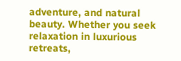adventure, and natural beauty. Whether you seek relaxation in luxurious retreats,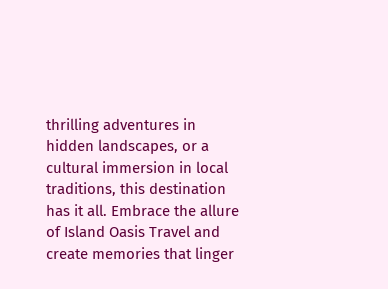thrilling adventures in hidden landscapes, or a cultural immersion in local traditions, this destination has it all. Embrace the allure of Island Oasis Travel and create memories that linger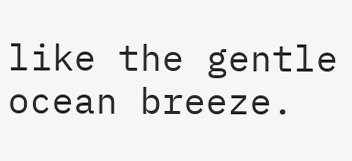like the gentle ocean breeze.